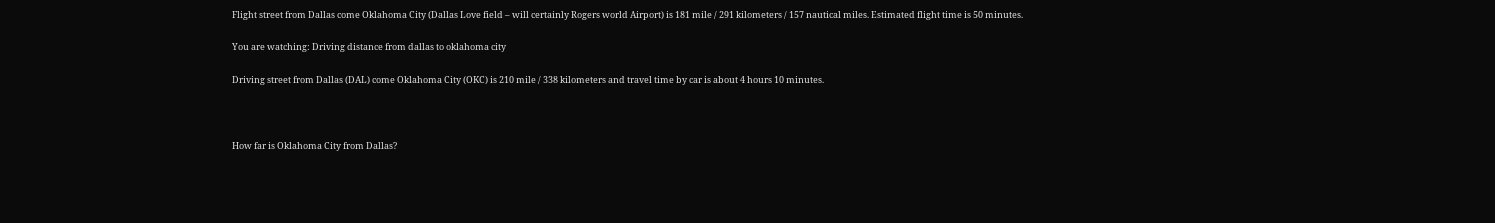Flight street from Dallas come Oklahoma City (Dallas Love field – will certainly Rogers world Airport) is 181 mile / 291 kilometers / 157 nautical miles. Estimated flight time is 50 minutes.

You are watching: Driving distance from dallas to oklahoma city

Driving street from Dallas (DAL) come Oklahoma City (OKC) is 210 mile / 338 kilometers and travel time by car is about 4 hours 10 minutes.



How far is Oklahoma City from Dallas?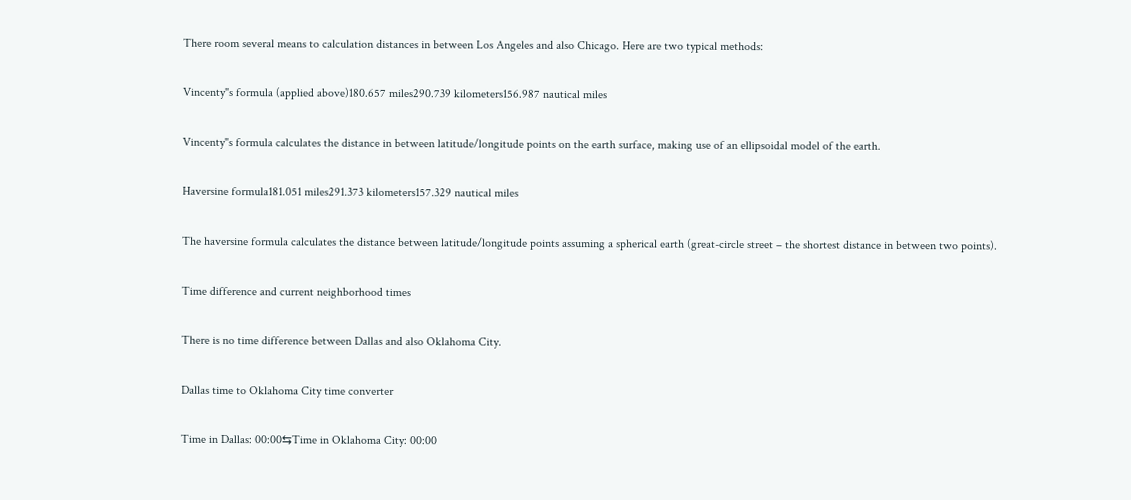There room several means to calculation distances in between Los Angeles and also Chicago. Here are two typical methods:

Vincenty"s formula (applied above)180.657 miles290.739 kilometers156.987 nautical miles

Vincenty"s formula calculates the distance in between latitude/longitude points on the earth surface, making use of an ellipsoidal model of the earth.

Haversine formula181.051 miles291.373 kilometers157.329 nautical miles

The haversine formula calculates the distance between latitude/longitude points assuming a spherical earth (great-circle street – the shortest distance in between two points).

Time difference and current neighborhood times

There is no time difference between Dallas and also Oklahoma City.

Dallas time to Oklahoma City time converter

Time in Dallas: 00:00⇆Time in Oklahoma City: 00:00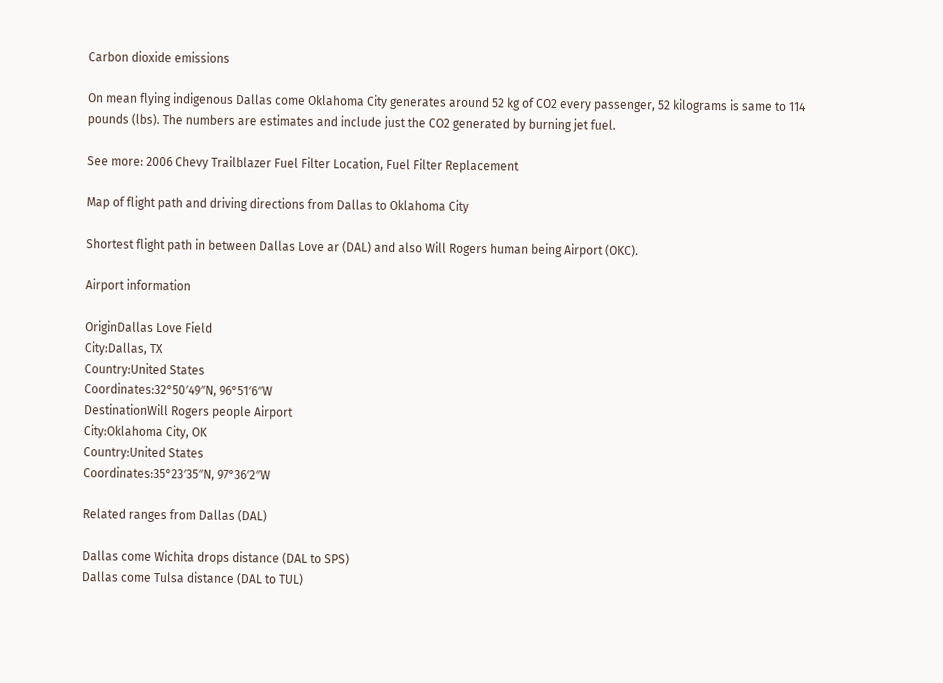Carbon dioxide emissions

On mean flying indigenous Dallas come Oklahoma City generates around 52 kg of CO2 every passenger, 52 kilograms is same to 114 pounds (lbs). The numbers are estimates and include just the CO2 generated by burning jet fuel.

See more: 2006 Chevy Trailblazer Fuel Filter Location, Fuel Filter Replacement

Map of flight path and driving directions from Dallas to Oklahoma City

Shortest flight path in between Dallas Love ar (DAL) and also Will Rogers human being Airport (OKC).

Airport information

OriginDallas Love Field
City:Dallas, TX
Country:United States
Coordinates:32°50′49″N, 96°51′6″W
DestinationWill Rogers people Airport
City:Oklahoma City, OK
Country:United States
Coordinates:35°23′35″N, 97°36′2″W

Related ranges from Dallas (DAL)

Dallas come Wichita drops distance (DAL to SPS)
Dallas come Tulsa distance (DAL to TUL)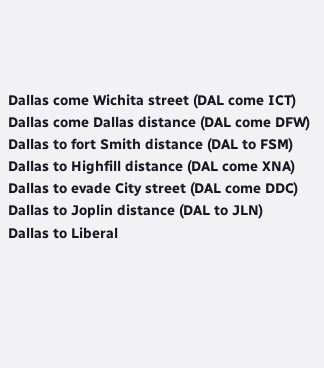Dallas come Wichita street (DAL come ICT)
Dallas come Dallas distance (DAL come DFW)
Dallas to fort Smith distance (DAL to FSM)
Dallas to Highfill distance (DAL come XNA)
Dallas to evade City street (DAL come DDC)
Dallas to Joplin distance (DAL to JLN)
Dallas to Liberal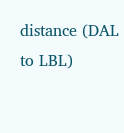distance (DAL to LBL)